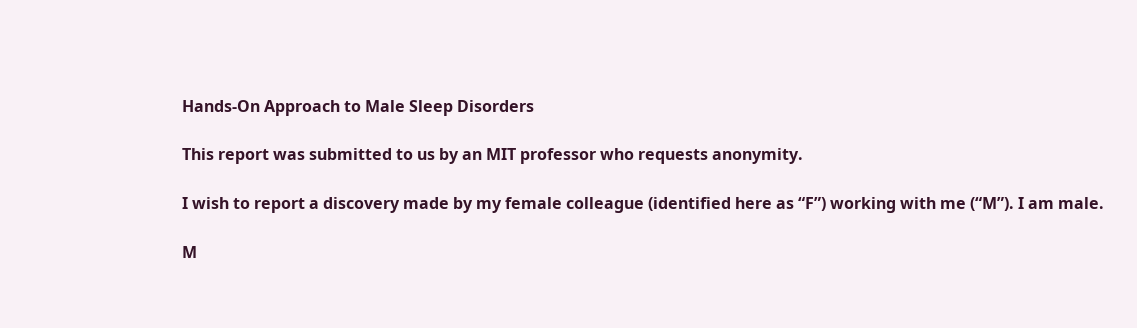Hands-On Approach to Male Sleep Disorders

This report was submitted to us by an MIT professor who requests anonymity.

I wish to report a discovery made by my female colleague (identified here as “F”) working with me (“M”). I am male.

M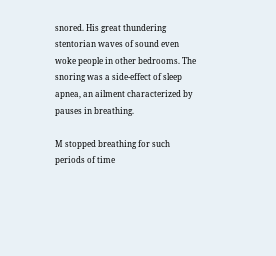snored. His great thundering stentorian waves of sound even woke people in other bedrooms. The snoring was a side-effect of sleep apnea, an ailment characterized by pauses in breathing.

M stopped breathing for such periods of time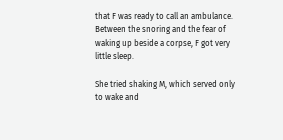that F was ready to call an ambulance. Between the snoring and the fear of waking up beside a corpse, F got very little sleep.

She tried shaking M, which served only to wake and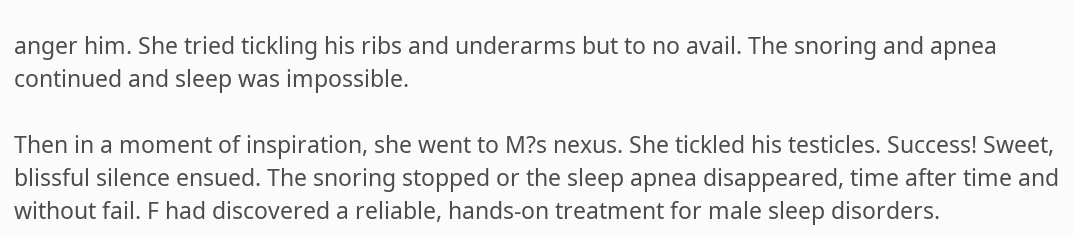anger him. She tried tickling his ribs and underarms but to no avail. The snoring and apnea continued and sleep was impossible.

Then in a moment of inspiration, she went to M?s nexus. She tickled his testicles. Success! Sweet, blissful silence ensued. The snoring stopped or the sleep apnea disappeared, time after time and without fail. F had discovered a reliable, hands-on treatment for male sleep disorders.